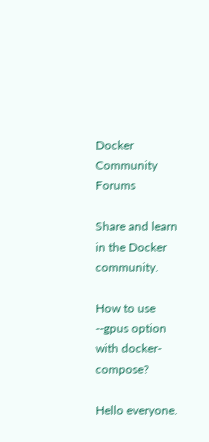Docker Community Forums

Share and learn in the Docker community.

How to use --gpus option with docker-compose?

Hello everyone.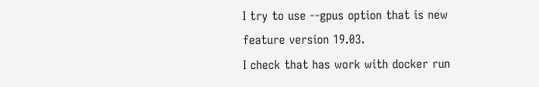I try to use --gpus option that is new feature version 19.03.
I check that has work with docker run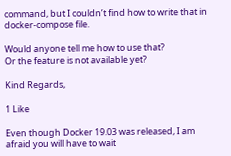command, but I couldn’t find how to write that in docker-compose file.

Would anyone tell me how to use that?
Or the feature is not available yet?

Kind Regards,

1 Like

Even though Docker 19.03 was released, I am afraid you will have to wait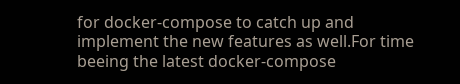for docker-compose to catch up and implement the new features as well.For time beeing the latest docker-compose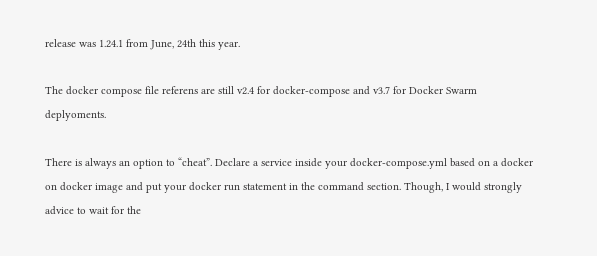release was 1.24.1 from June, 24th this year.

The docker compose file referens are still v2.4 for docker-compose and v3.7 for Docker Swarm deplyoments.

There is always an option to “cheat”. Declare a service inside your docker-compose.yml based on a docker on docker image and put your docker run statement in the command section. Though, I would strongly advice to wait for the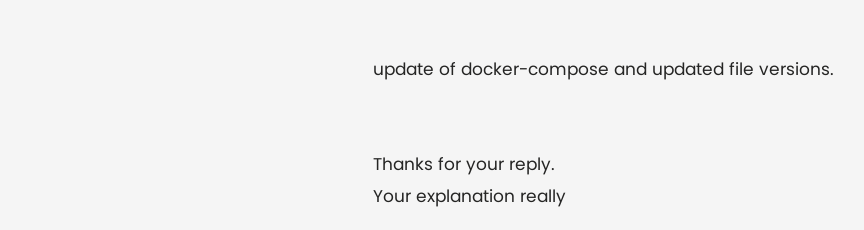update of docker-compose and updated file versions.


Thanks for your reply.
Your explanation really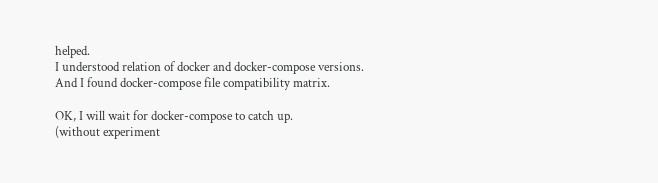helped.
I understood relation of docker and docker-compose versions.
And I found docker-compose file compatibility matrix.

OK, I will wait for docker-compose to catch up.
(without experiment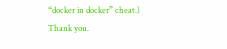“docker in docker” cheat.)
Thank you.